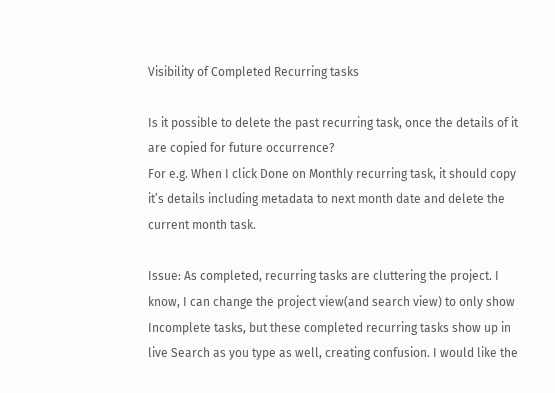Visibility of Completed Recurring tasks

Is it possible to delete the past recurring task, once the details of it are copied for future occurrence?
For e.g. When I click Done on Monthly recurring task, it should copy it’s details including metadata to next month date and delete the current month task.

Issue: As completed, recurring tasks are cluttering the project. I know, I can change the project view(and search view) to only show Incomplete tasks, but these completed recurring tasks show up in live Search as you type as well, creating confusion. I would like the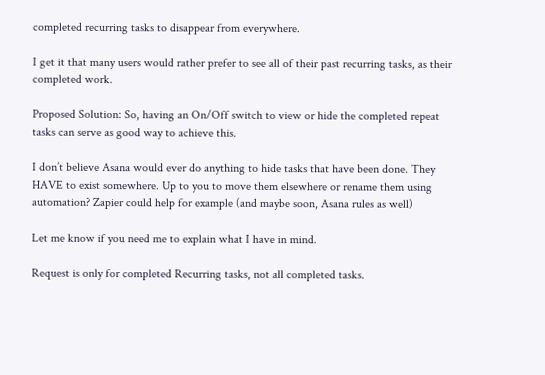completed recurring tasks to disappear from everywhere.

I get it that many users would rather prefer to see all of their past recurring tasks, as their completed work.

Proposed Solution: So, having an On/Off switch to view or hide the completed repeat tasks can serve as good way to achieve this.

I don’t believe Asana would ever do anything to hide tasks that have been done. They HAVE to exist somewhere. Up to you to move them elsewhere or rename them using automation? Zapier could help for example (and maybe soon, Asana rules as well)

Let me know if you need me to explain what I have in mind.

Request is only for completed Recurring tasks, not all completed tasks.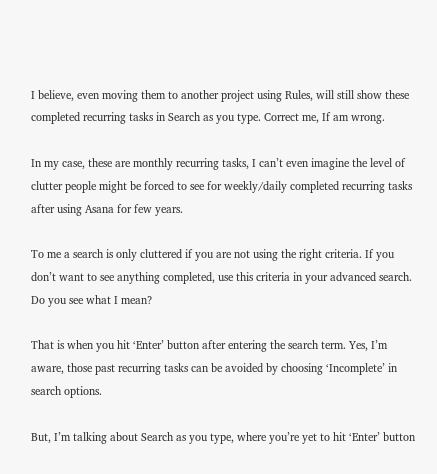I believe, even moving them to another project using Rules, will still show these completed recurring tasks in Search as you type. Correct me, If am wrong.

In my case, these are monthly recurring tasks, I can’t even imagine the level of clutter people might be forced to see for weekly/daily completed recurring tasks after using Asana for few years.

To me a search is only cluttered if you are not using the right criteria. If you don’t want to see anything completed, use this criteria in your advanced search. Do you see what I mean?

That is when you hit ‘Enter’ button after entering the search term. Yes, I’m aware, those past recurring tasks can be avoided by choosing ‘Incomplete’ in search options.

But, I’m talking about Search as you type, where you’re yet to hit ‘Enter’ button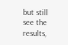but still see the results,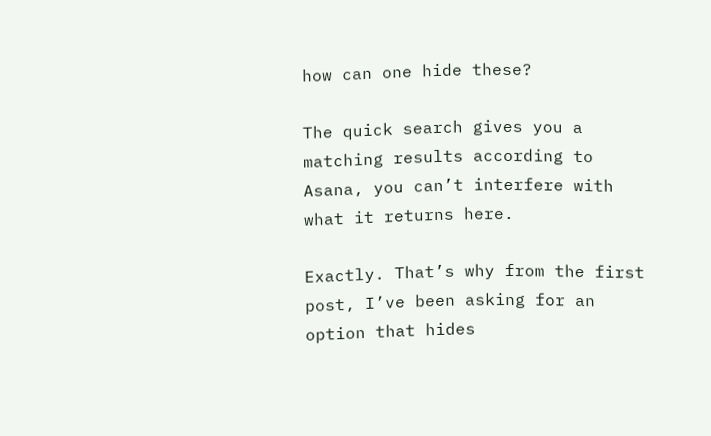how can one hide these?

The quick search gives you a matching results according to Asana, you can’t interfere with what it returns here.

Exactly. That’s why from the first post, I’ve been asking for an option that hides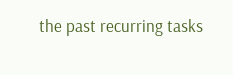the past recurring tasks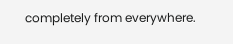completely from everywhere.